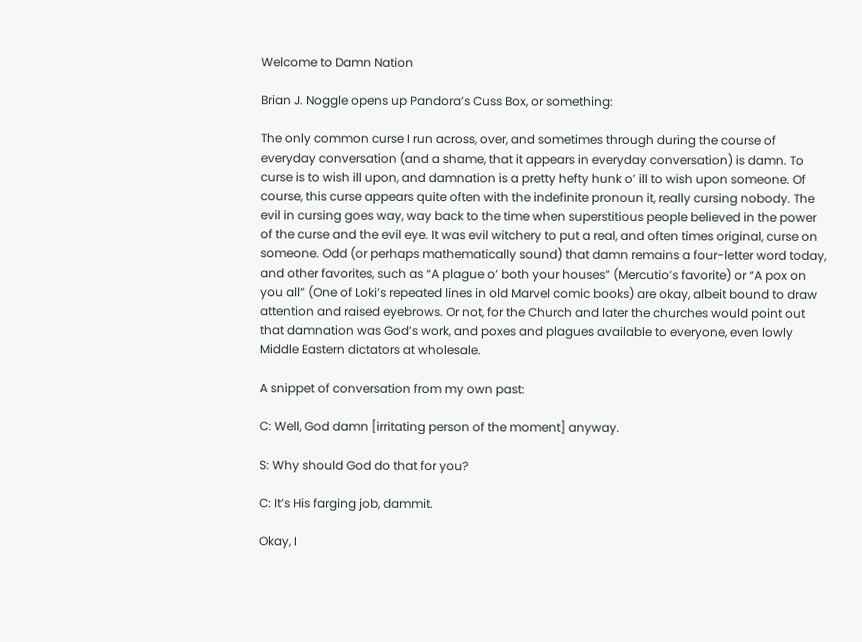Welcome to Damn Nation

Brian J. Noggle opens up Pandora’s Cuss Box, or something:

The only common curse I run across, over, and sometimes through during the course of everyday conversation (and a shame, that it appears in everyday conversation) is damn. To curse is to wish ill upon, and damnation is a pretty hefty hunk o’ ill to wish upon someone. Of course, this curse appears quite often with the indefinite pronoun it, really cursing nobody. The evil in cursing goes way, way back to the time when superstitious people believed in the power of the curse and the evil eye. It was evil witchery to put a real, and often times original, curse on someone. Odd (or perhaps mathematically sound) that damn remains a four-letter word today, and other favorites, such as “A plague o’ both your houses” (Mercutio’s favorite) or “A pox on you all” (One of Loki’s repeated lines in old Marvel comic books) are okay, albeit bound to draw attention and raised eyebrows. Or not, for the Church and later the churches would point out that damnation was God’s work, and poxes and plagues available to everyone, even lowly Middle Eastern dictators at wholesale.

A snippet of conversation from my own past:

C: Well, God damn [irritating person of the moment] anyway.

S: Why should God do that for you?

C: It’s His farging job, dammit.

Okay, I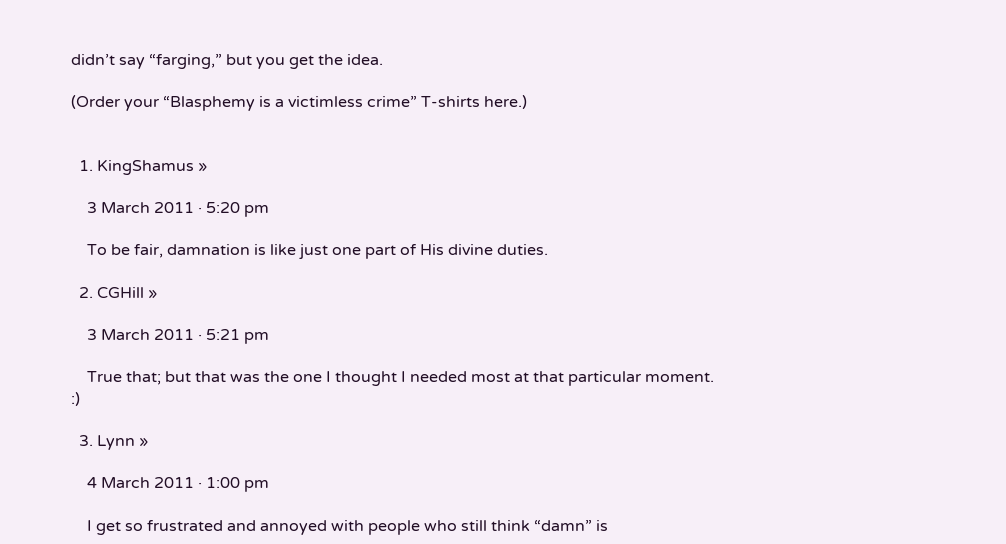didn’t say “farging,” but you get the idea.

(Order your “Blasphemy is a victimless crime” T-shirts here.)


  1. KingShamus »

    3 March 2011 · 5:20 pm

    To be fair, damnation is like just one part of His divine duties.

  2. CGHill »

    3 March 2011 · 5:21 pm

    True that; but that was the one I thought I needed most at that particular moment. :)

  3. Lynn »

    4 March 2011 · 1:00 pm

    I get so frustrated and annoyed with people who still think “damn” is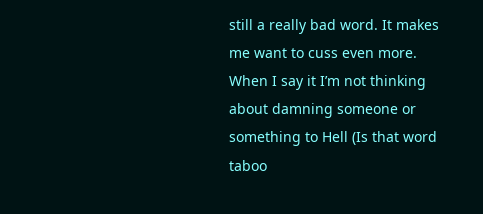still a really bad word. It makes me want to cuss even more. When I say it I’m not thinking about damning someone or something to Hell (Is that word taboo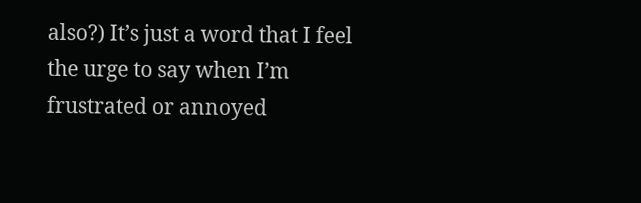also?) It’s just a word that I feel the urge to say when I’m frustrated or annoyed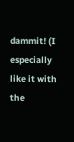dammit! (I especially like it with the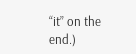“it” on the end.)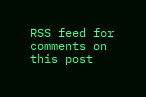RSS feed for comments on this post